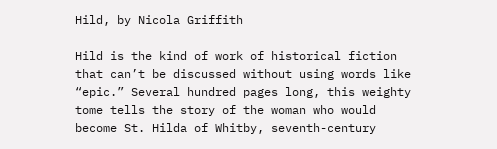Hild, by Nicola Griffith

Hild is the kind of work of historical fiction that can’t be discussed without using words like “epic.” Several hundred pages long, this weighty tome tells the story of the woman who would become St. Hilda of Whitby, seventh-century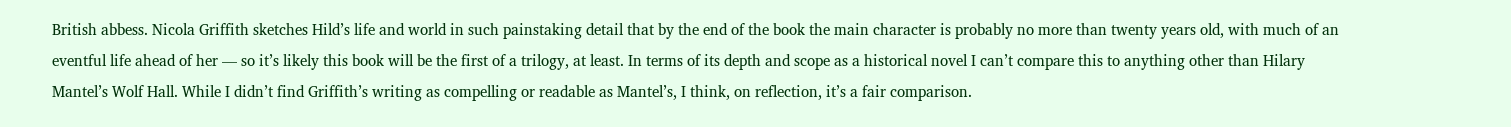British abbess. Nicola Griffith sketches Hild’s life and world in such painstaking detail that by the end of the book the main character is probably no more than twenty years old, with much of an eventful life ahead of her — so it’s likely this book will be the first of a trilogy, at least. In terms of its depth and scope as a historical novel I can’t compare this to anything other than Hilary Mantel’s Wolf Hall. While I didn’t find Griffith’s writing as compelling or readable as Mantel’s, I think, on reflection, it’s a fair comparison.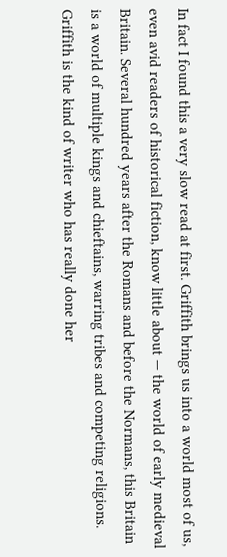In fact I found this a very slow read at first. Griffith brings us into a world most of us, even avid readers of historical fiction, know little about — the world of early medieval Britain. Several hundred years after the Romans and before the Normans, this Britain is a world of multiple kings and chieftains, warring tribes and competing religions. Griffith is the kind of writer who has really done her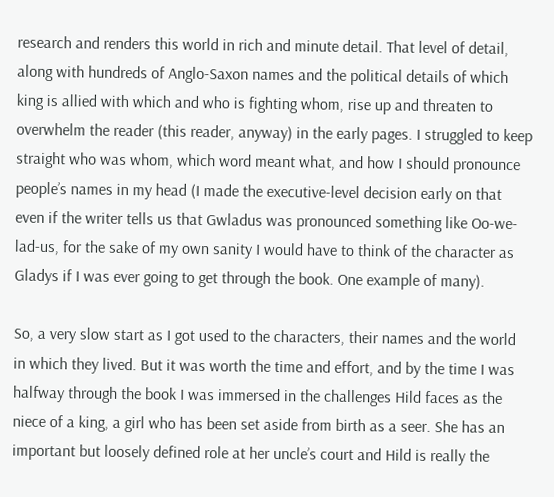research and renders this world in rich and minute detail. That level of detail, along with hundreds of Anglo-Saxon names and the political details of which king is allied with which and who is fighting whom, rise up and threaten to overwhelm the reader (this reader, anyway) in the early pages. I struggled to keep straight who was whom, which word meant what, and how I should pronounce people’s names in my head (I made the executive-level decision early on that even if the writer tells us that Gwladus was pronounced something like Oo-we-lad-us, for the sake of my own sanity I would have to think of the character as Gladys if I was ever going to get through the book. One example of many).

So, a very slow start as I got used to the characters, their names and the world in which they lived. But it was worth the time and effort, and by the time I was halfway through the book I was immersed in the challenges Hild faces as the niece of a king, a girl who has been set aside from birth as a seer. She has an important but loosely defined role at her uncle’s court and Hild is really the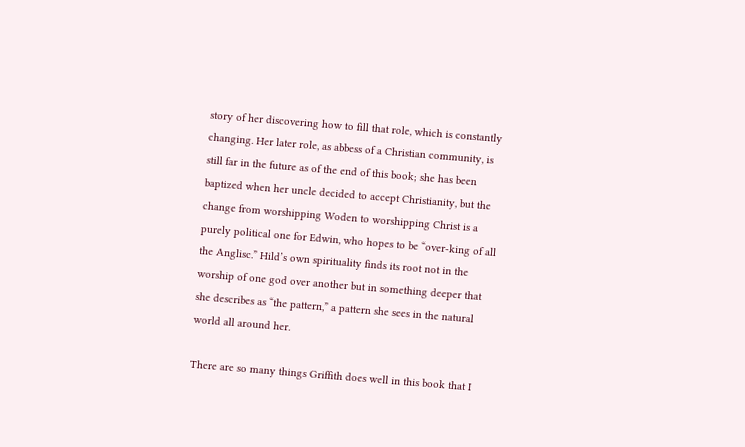story of her discovering how to fill that role, which is constantly changing. Her later role, as abbess of a Christian community, is still far in the future as of the end of this book; she has been baptized when her uncle decided to accept Christianity, but the change from worshipping Woden to worshipping Christ is a purely political one for Edwin, who hopes to be “over-king of all the Anglisc.” Hild’s own spirituality finds its root not in the worship of one god over another but in something deeper that she describes as “the pattern,” a pattern she sees in the natural world all around her.

There are so many things Griffith does well in this book that I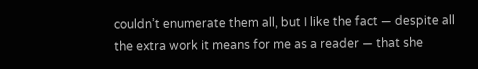couldn’t enumerate them all, but I like the fact — despite all the extra work it means for me as a reader — that she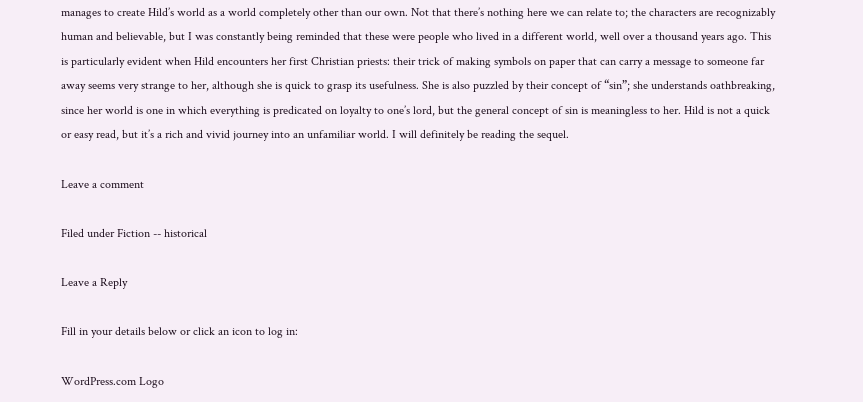manages to create Hild’s world as a world completely other than our own. Not that there’s nothing here we can relate to; the characters are recognizably human and believable, but I was constantly being reminded that these were people who lived in a different world, well over a thousand years ago. This is particularly evident when Hild encounters her first Christian priests: their trick of making symbols on paper that can carry a message to someone far away seems very strange to her, although she is quick to grasp its usefulness. She is also puzzled by their concept of “sin”; she understands oathbreaking, since her world is one in which everything is predicated on loyalty to one’s lord, but the general concept of sin is meaningless to her. Hild is not a quick or easy read, but it’s a rich and vivid journey into an unfamiliar world. I will definitely be reading the sequel.

Leave a comment

Filed under Fiction -- historical

Leave a Reply

Fill in your details below or click an icon to log in:

WordPress.com Logo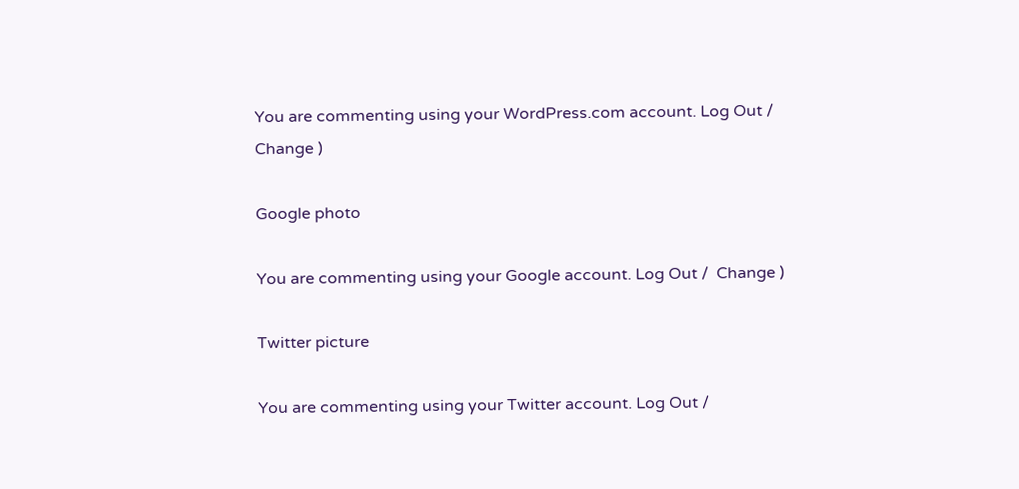You are commenting using your WordPress.com account. Log Out /  Change )

Google photo

You are commenting using your Google account. Log Out /  Change )

Twitter picture

You are commenting using your Twitter account. Log Out /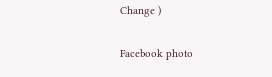Change )

Facebook photo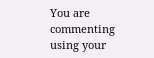You are commenting using your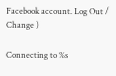Facebook account. Log Out /  Change )

Connecting to %s